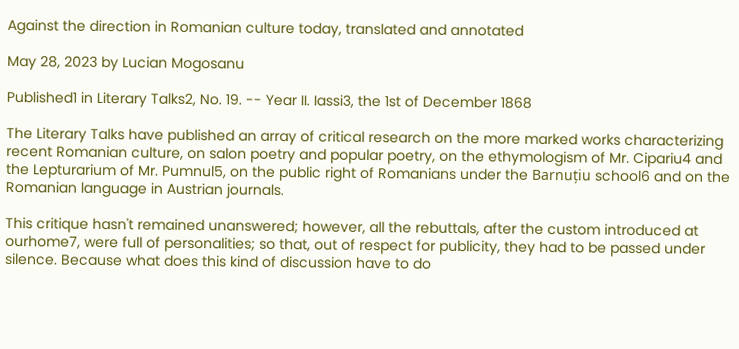Against the direction in Romanian culture today, translated and annotated

May 28, 2023 by Lucian Mogosanu

Published1 in Literary Talks2, No. 19. -- Year II. Iassi3, the 1st of December 1868

The Literary Talks have published an array of critical research on the more marked works characterizing recent Romanian culture, on salon poetry and popular poetry, on the ethymologism of Mr. Cipariu4 and the Lepturarium of Mr. Pumnul5, on the public right of Romanians under the Barnuțiu school6 and on the Romanian language in Austrian journals.

This critique hasn't remained unanswered; however, all the rebuttals, after the custom introduced at ourhome7, were full of personalities; so that, out of respect for publicity, they had to be passed under silence. Because what does this kind of discussion have to do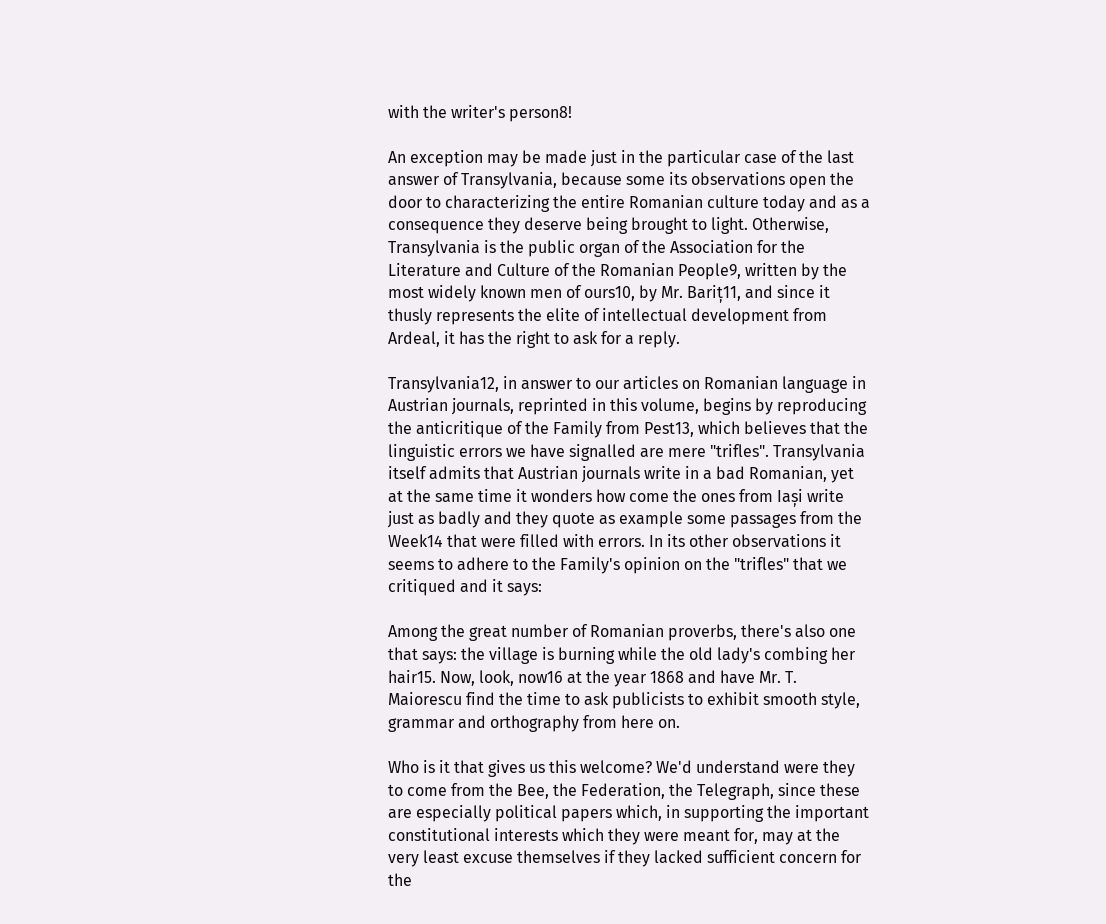with the writer's person8!

An exception may be made just in the particular case of the last answer of Transylvania, because some its observations open the door to characterizing the entire Romanian culture today and as a consequence they deserve being brought to light. Otherwise, Transylvania is the public organ of the Association for the Literature and Culture of the Romanian People9, written by the most widely known men of ours10, by Mr. Bariț11, and since it thusly represents the elite of intellectual development from Ardeal, it has the right to ask for a reply.

Transylvania12, in answer to our articles on Romanian language in Austrian journals, reprinted in this volume, begins by reproducing the anticritique of the Family from Pest13, which believes that the linguistic errors we have signalled are mere "trifles". Transylvania itself admits that Austrian journals write in a bad Romanian, yet at the same time it wonders how come the ones from Iași write just as badly and they quote as example some passages from the Week14 that were filled with errors. In its other observations it seems to adhere to the Family's opinion on the "trifles" that we critiqued and it says:

Among the great number of Romanian proverbs, there's also one that says: the village is burning while the old lady's combing her hair15. Now, look, now16 at the year 1868 and have Mr. T. Maiorescu find the time to ask publicists to exhibit smooth style, grammar and orthography from here on.

Who is it that gives us this welcome? We'd understand were they to come from the Bee, the Federation, the Telegraph, since these are especially political papers which, in supporting the important constitutional interests which they were meant for, may at the very least excuse themselves if they lacked sufficient concern for the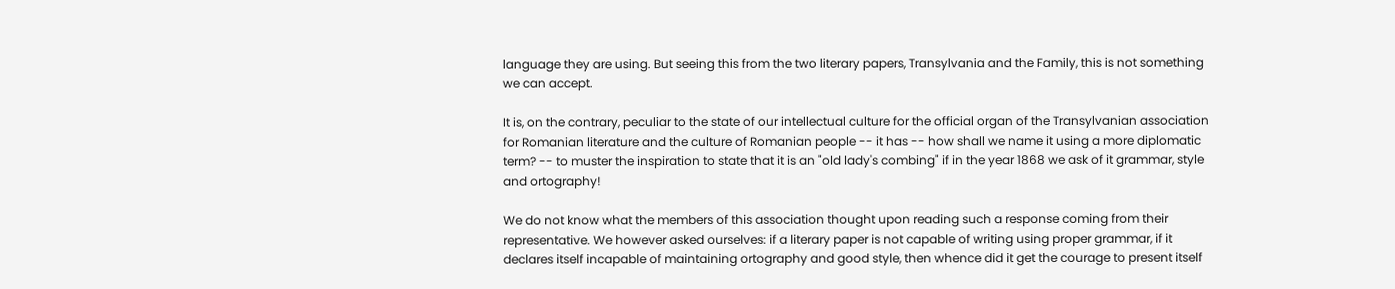language they are using. But seeing this from the two literary papers, Transylvania and the Family, this is not something we can accept.

It is, on the contrary, peculiar to the state of our intellectual culture for the official organ of the Transylvanian association for Romanian literature and the culture of Romanian people -- it has -- how shall we name it using a more diplomatic term? -- to muster the inspiration to state that it is an "old lady's combing" if in the year 1868 we ask of it grammar, style and ortography!

We do not know what the members of this association thought upon reading such a response coming from their representative. We however asked ourselves: if a literary paper is not capable of writing using proper grammar, if it declares itself incapable of maintaining ortography and good style, then whence did it get the courage to present itself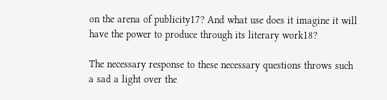on the arena of publicity17? And what use does it imagine it will have the power to produce through its literary work18?

The necessary response to these necessary questions throws such a sad a light over the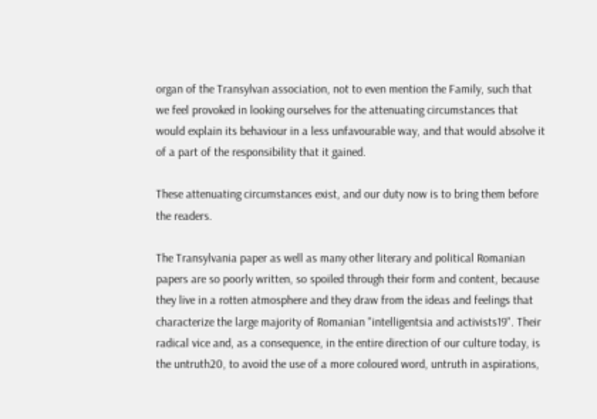organ of the Transylvan association, not to even mention the Family, such that we feel provoked in looking ourselves for the attenuating circumstances that would explain its behaviour in a less unfavourable way, and that would absolve it of a part of the responsibility that it gained.

These attenuating circumstances exist, and our duty now is to bring them before the readers.

The Transylvania paper as well as many other literary and political Romanian papers are so poorly written, so spoiled through their form and content, because they live in a rotten atmosphere and they draw from the ideas and feelings that characterize the large majority of Romanian "intelligentsia and activists19". Their radical vice and, as a consequence, in the entire direction of our culture today, is the untruth20, to avoid the use of a more coloured word, untruth in aspirations,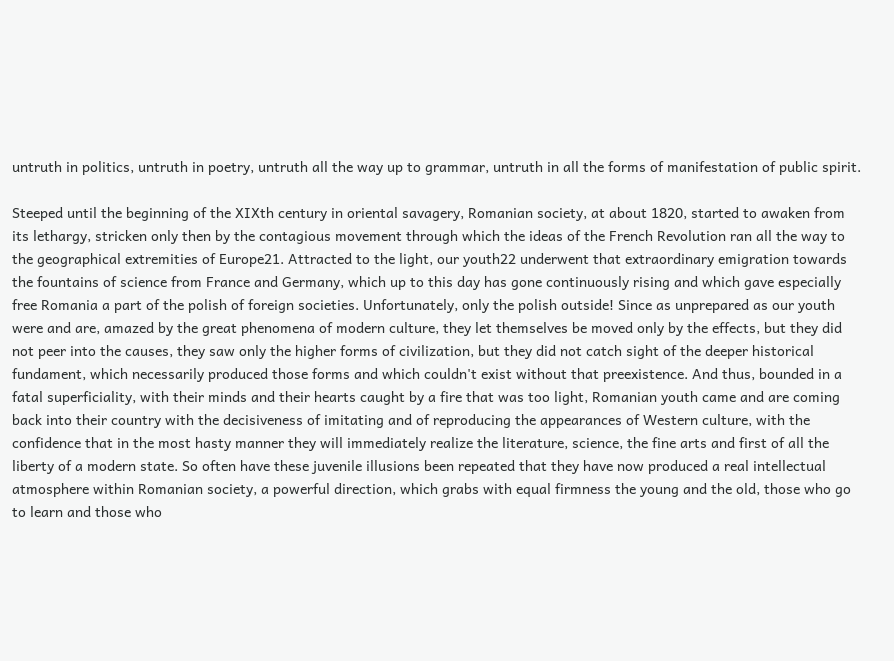untruth in politics, untruth in poetry, untruth all the way up to grammar, untruth in all the forms of manifestation of public spirit.

Steeped until the beginning of the XIXth century in oriental savagery, Romanian society, at about 1820, started to awaken from its lethargy, stricken only then by the contagious movement through which the ideas of the French Revolution ran all the way to the geographical extremities of Europe21. Attracted to the light, our youth22 underwent that extraordinary emigration towards the fountains of science from France and Germany, which up to this day has gone continuously rising and which gave especially free Romania a part of the polish of foreign societies. Unfortunately, only the polish outside! Since as unprepared as our youth were and are, amazed by the great phenomena of modern culture, they let themselves be moved only by the effects, but they did not peer into the causes, they saw only the higher forms of civilization, but they did not catch sight of the deeper historical fundament, which necessarily produced those forms and which couldn't exist without that preexistence. And thus, bounded in a fatal superficiality, with their minds and their hearts caught by a fire that was too light, Romanian youth came and are coming back into their country with the decisiveness of imitating and of reproducing the appearances of Western culture, with the confidence that in the most hasty manner they will immediately realize the literature, science, the fine arts and first of all the liberty of a modern state. So often have these juvenile illusions been repeated that they have now produced a real intellectual atmosphere within Romanian society, a powerful direction, which grabs with equal firmness the young and the old, those who go to learn and those who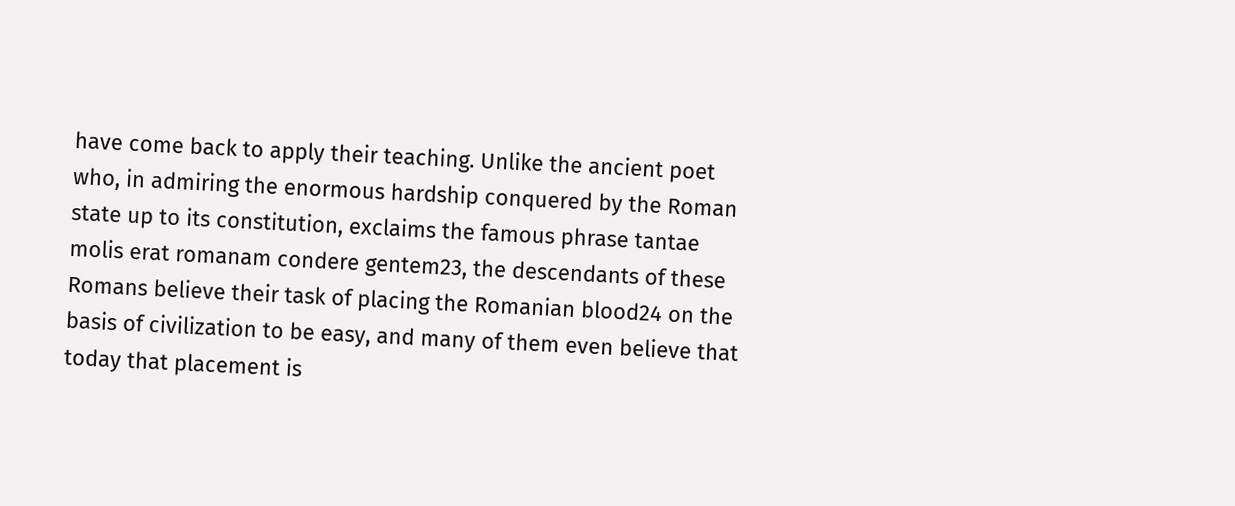have come back to apply their teaching. Unlike the ancient poet who, in admiring the enormous hardship conquered by the Roman state up to its constitution, exclaims the famous phrase tantae molis erat romanam condere gentem23, the descendants of these Romans believe their task of placing the Romanian blood24 on the basis of civilization to be easy, and many of them even believe that today that placement is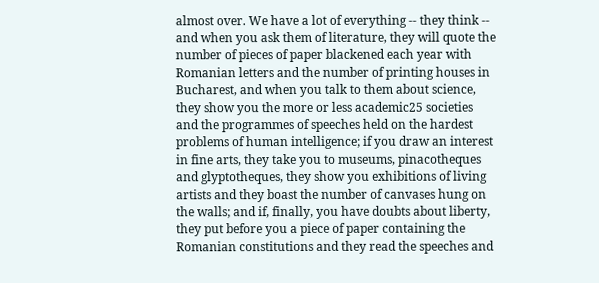almost over. We have a lot of everything -- they think -- and when you ask them of literature, they will quote the number of pieces of paper blackened each year with Romanian letters and the number of printing houses in Bucharest, and when you talk to them about science, they show you the more or less academic25 societies and the programmes of speeches held on the hardest problems of human intelligence; if you draw an interest in fine arts, they take you to museums, pinacotheques and glyptotheques, they show you exhibitions of living artists and they boast the number of canvases hung on the walls; and if, finally, you have doubts about liberty, they put before you a piece of paper containing the Romanian constitutions and they read the speeches and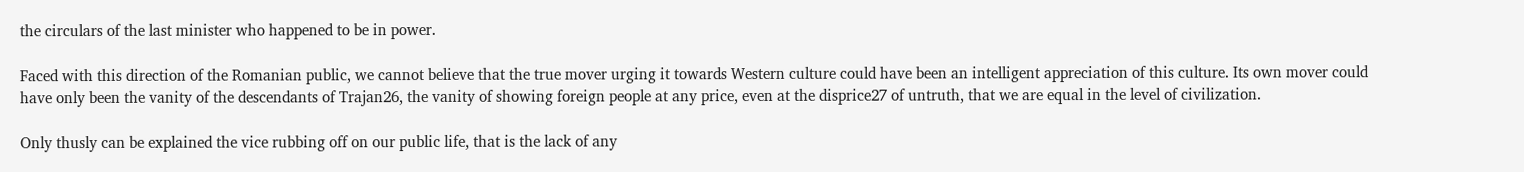the circulars of the last minister who happened to be in power.

Faced with this direction of the Romanian public, we cannot believe that the true mover urging it towards Western culture could have been an intelligent appreciation of this culture. Its own mover could have only been the vanity of the descendants of Trajan26, the vanity of showing foreign people at any price, even at the disprice27 of untruth, that we are equal in the level of civilization.

Only thusly can be explained the vice rubbing off on our public life, that is the lack of any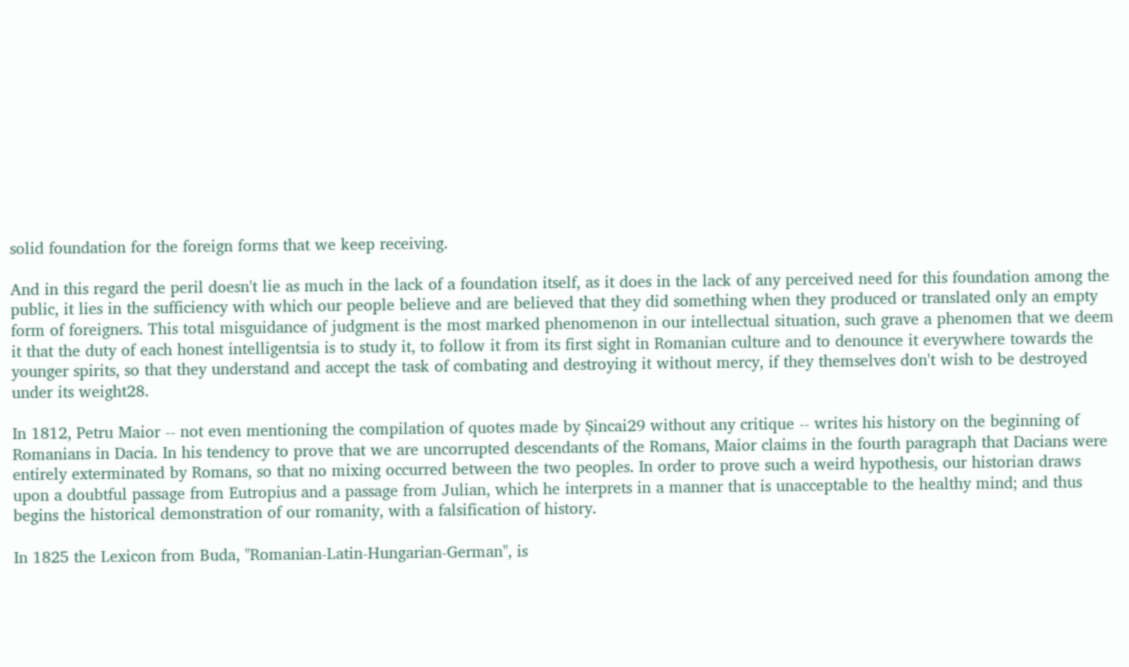solid foundation for the foreign forms that we keep receiving.

And in this regard the peril doesn't lie as much in the lack of a foundation itself, as it does in the lack of any perceived need for this foundation among the public, it lies in the sufficiency with which our people believe and are believed that they did something when they produced or translated only an empty form of foreigners. This total misguidance of judgment is the most marked phenomenon in our intellectual situation, such grave a phenomen that we deem it that the duty of each honest intelligentsia is to study it, to follow it from its first sight in Romanian culture and to denounce it everywhere towards the younger spirits, so that they understand and accept the task of combating and destroying it without mercy, if they themselves don't wish to be destroyed under its weight28.

In 1812, Petru Maior -- not even mentioning the compilation of quotes made by Șincai29 without any critique -- writes his history on the beginning of Romanians in Dacia. In his tendency to prove that we are uncorrupted descendants of the Romans, Maior claims in the fourth paragraph that Dacians were entirely exterminated by Romans, so that no mixing occurred between the two peoples. In order to prove such a weird hypothesis, our historian draws upon a doubtful passage from Eutropius and a passage from Julian, which he interprets in a manner that is unacceptable to the healthy mind; and thus begins the historical demonstration of our romanity, with a falsification of history.

In 1825 the Lexicon from Buda, "Romanian-Latin-Hungarian-German", is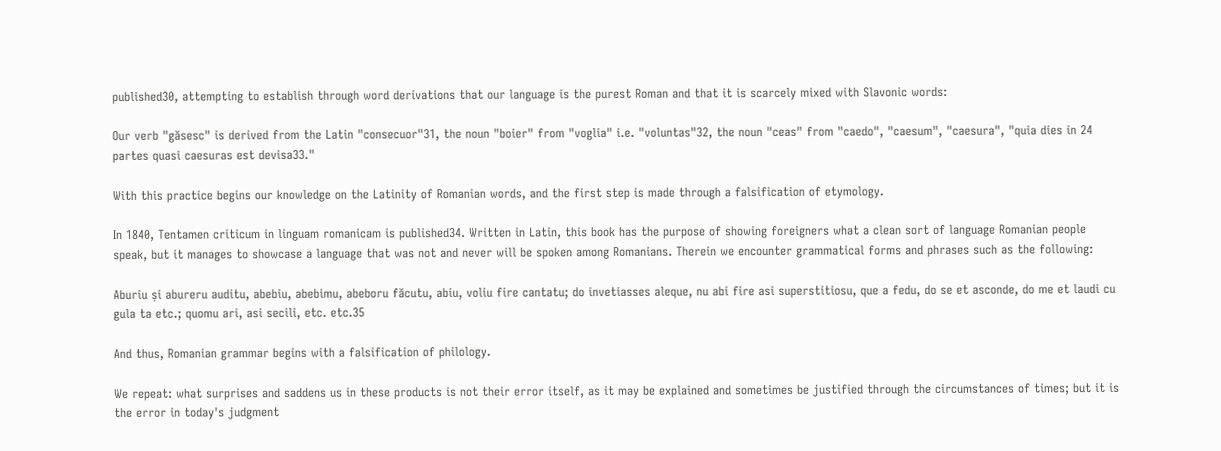published30, attempting to establish through word derivations that our language is the purest Roman and that it is scarcely mixed with Slavonic words:

Our verb "găsesc" is derived from the Latin "consecuor"31, the noun "boier" from "voglia" i.e. "voluntas"32, the noun "ceas" from "caedo", "caesum", "caesura", "quia dies in 24 partes quasi caesuras est devisa33."

With this practice begins our knowledge on the Latinity of Romanian words, and the first step is made through a falsification of etymology.

In 1840, Tentamen criticum in linguam romanicam is published34. Written in Latin, this book has the purpose of showing foreigners what a clean sort of language Romanian people speak, but it manages to showcase a language that was not and never will be spoken among Romanians. Therein we encounter grammatical forms and phrases such as the following:

Aburiu și abureru auditu, abebiu, abebimu, abeboru făcutu, abiu, voliu fire cantatu; do invetiasses aleque, nu abi fire asi superstitiosu, que a fedu, do se et asconde, do me et laudi cu gula ta etc.; quomu ari, asi secili, etc. etc.35

And thus, Romanian grammar begins with a falsification of philology.

We repeat: what surprises and saddens us in these products is not their error itself, as it may be explained and sometimes be justified through the circumstances of times; but it is the error in today's judgment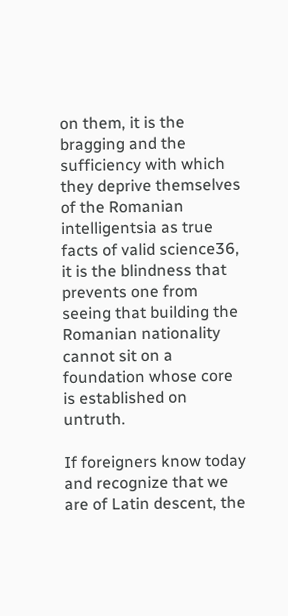on them, it is the bragging and the sufficiency with which they deprive themselves of the Romanian intelligentsia as true facts of valid science36, it is the blindness that prevents one from seeing that building the Romanian nationality cannot sit on a foundation whose core is established on untruth.

If foreigners know today and recognize that we are of Latin descent, the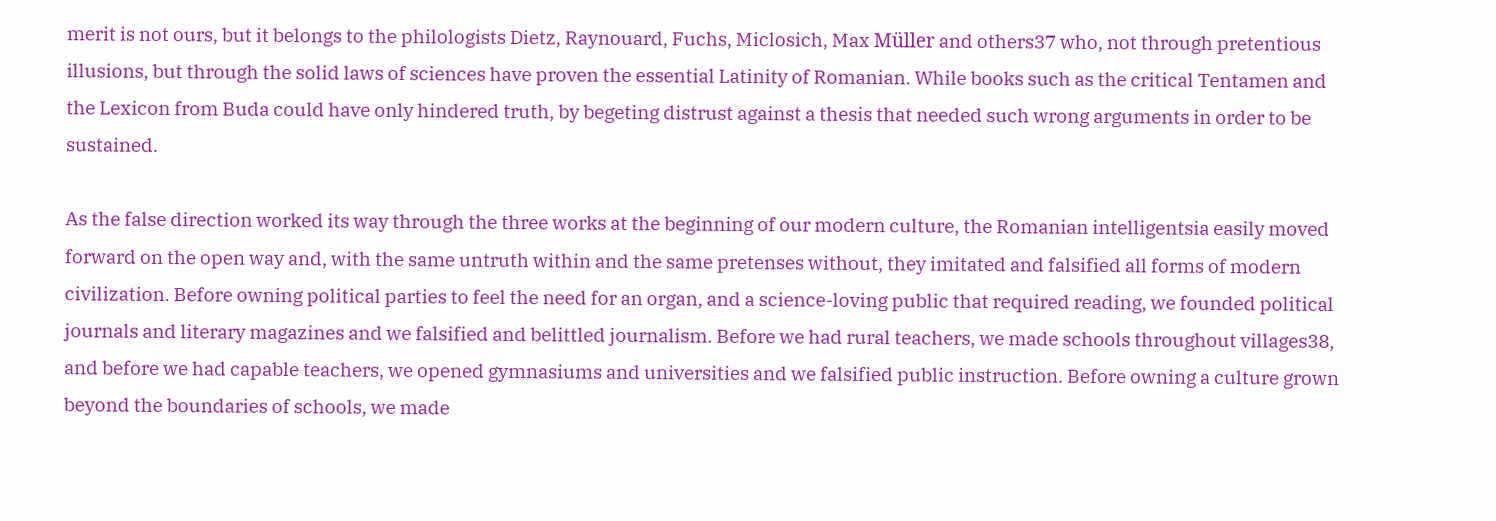merit is not ours, but it belongs to the philologists Dietz, Raynouard, Fuchs, Miclosich, Max Müller and others37 who, not through pretentious illusions, but through the solid laws of sciences have proven the essential Latinity of Romanian. While books such as the critical Tentamen and the Lexicon from Buda could have only hindered truth, by begeting distrust against a thesis that needed such wrong arguments in order to be sustained.

As the false direction worked its way through the three works at the beginning of our modern culture, the Romanian intelligentsia easily moved forward on the open way and, with the same untruth within and the same pretenses without, they imitated and falsified all forms of modern civilization. Before owning political parties to feel the need for an organ, and a science-loving public that required reading, we founded political journals and literary magazines and we falsified and belittled journalism. Before we had rural teachers, we made schools throughout villages38, and before we had capable teachers, we opened gymnasiums and universities and we falsified public instruction. Before owning a culture grown beyond the boundaries of schools, we made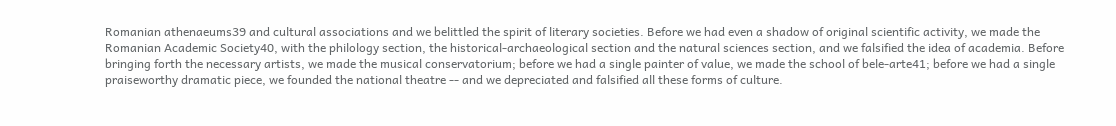Romanian athenaeums39 and cultural associations and we belittled the spirit of literary societies. Before we had even a shadow of original scientific activity, we made the Romanian Academic Society40, with the philology section, the historical-archaeological section and the natural sciences section, and we falsified the idea of academia. Before bringing forth the necessary artists, we made the musical conservatorium; before we had a single painter of value, we made the school of bele-arte41; before we had a single praiseworthy dramatic piece, we founded the national theatre -- and we depreciated and falsified all these forms of culture.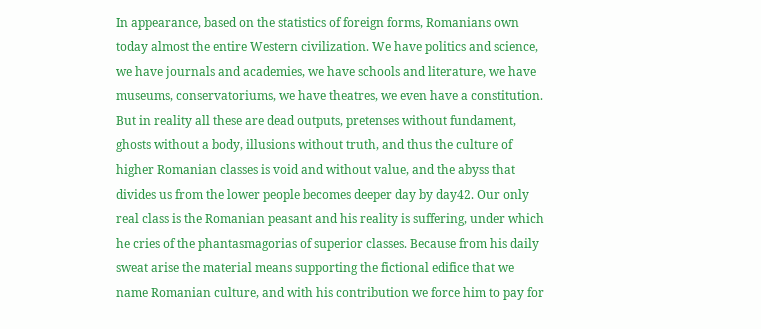In appearance, based on the statistics of foreign forms, Romanians own today almost the entire Western civilization. We have politics and science, we have journals and academies, we have schools and literature, we have museums, conservatoriums, we have theatres, we even have a constitution. But in reality all these are dead outputs, pretenses without fundament, ghosts without a body, illusions without truth, and thus the culture of higher Romanian classes is void and without value, and the abyss that divides us from the lower people becomes deeper day by day42. Our only real class is the Romanian peasant and his reality is suffering, under which he cries of the phantasmagorias of superior classes. Because from his daily sweat arise the material means supporting the fictional edifice that we name Romanian culture, and with his contribution we force him to pay for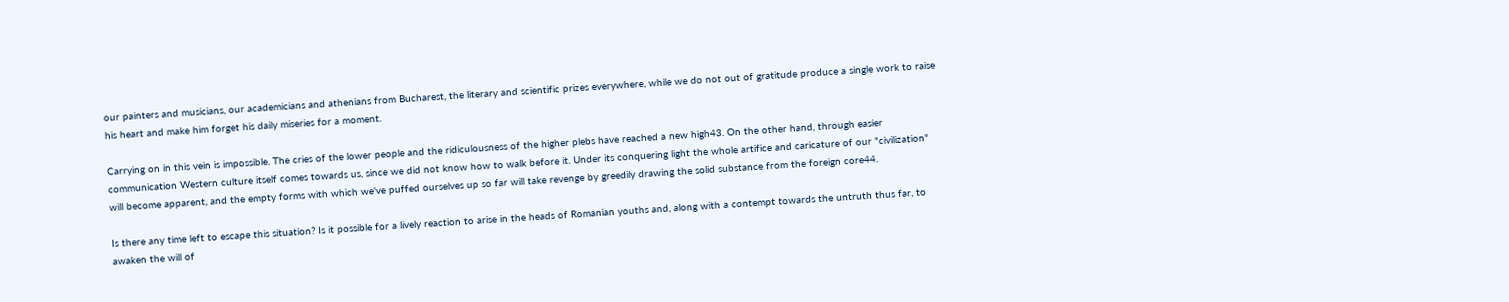our painters and musicians, our academicians and athenians from Bucharest, the literary and scientific prizes everywhere, while we do not out of gratitude produce a single work to raise his heart and make him forget his daily miseries for a moment.

Carrying on in this vein is impossible. The cries of the lower people and the ridiculousness of the higher plebs have reached a new high43. On the other hand, through easier communication Western culture itself comes towards us, since we did not know how to walk before it. Under its conquering light the whole artifice and caricature of our "civilization" will become apparent, and the empty forms with which we've puffed ourselves up so far will take revenge by greedily drawing the solid substance from the foreign core44.

Is there any time left to escape this situation? Is it possible for a lively reaction to arise in the heads of Romanian youths and, along with a contempt towards the untruth thus far, to awaken the will of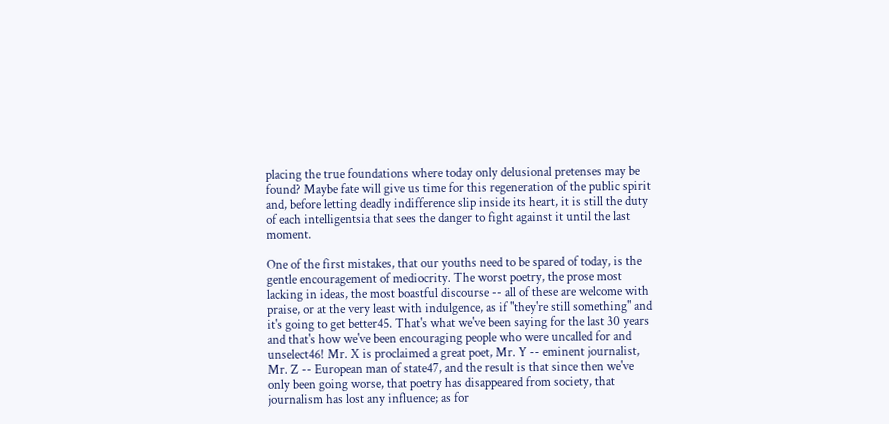placing the true foundations where today only delusional pretenses may be found? Maybe fate will give us time for this regeneration of the public spirit and, before letting deadly indifference slip inside its heart, it is still the duty of each intelligentsia that sees the danger to fight against it until the last moment.

One of the first mistakes, that our youths need to be spared of today, is the gentle encouragement of mediocrity. The worst poetry, the prose most lacking in ideas, the most boastful discourse -- all of these are welcome with praise, or at the very least with indulgence, as if "they're still something" and it's going to get better45. That's what we've been saying for the last 30 years and that's how we've been encouraging people who were uncalled for and unselect46! Mr. X is proclaimed a great poet, Mr. Y -- eminent journalist, Mr. Z -- European man of state47, and the result is that since then we've only been going worse, that poetry has disappeared from society, that journalism has lost any influence; as for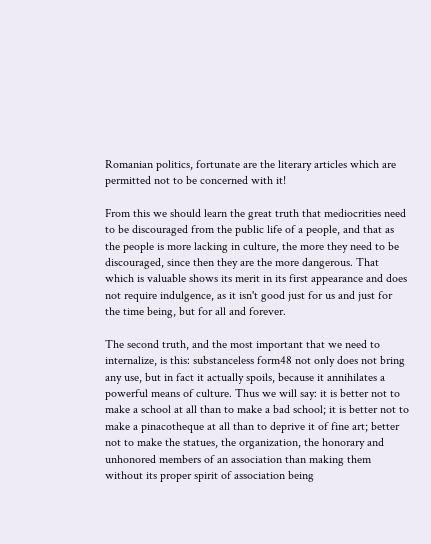Romanian politics, fortunate are the literary articles which are permitted not to be concerned with it!

From this we should learn the great truth that mediocrities need to be discouraged from the public life of a people, and that as the people is more lacking in culture, the more they need to be discouraged, since then they are the more dangerous. That which is valuable shows its merit in its first appearance and does not require indulgence, as it isn't good just for us and just for the time being, but for all and forever.

The second truth, and the most important that we need to internalize, is this: substanceless form48 not only does not bring any use, but in fact it actually spoils, because it annihilates a powerful means of culture. Thus we will say: it is better not to make a school at all than to make a bad school; it is better not to make a pinacotheque at all than to deprive it of fine art; better not to make the statues, the organization, the honorary and unhonored members of an association than making them without its proper spirit of association being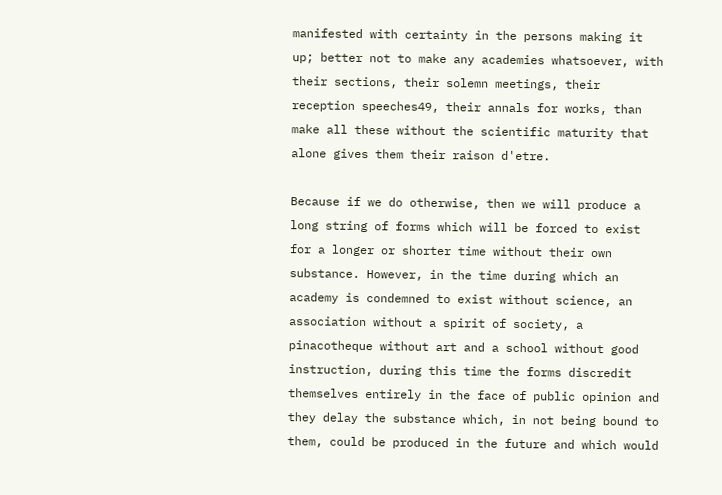manifested with certainty in the persons making it up; better not to make any academies whatsoever, with their sections, their solemn meetings, their reception speeches49, their annals for works, than make all these without the scientific maturity that alone gives them their raison d'etre.

Because if we do otherwise, then we will produce a long string of forms which will be forced to exist for a longer or shorter time without their own substance. However, in the time during which an academy is condemned to exist without science, an association without a spirit of society, a pinacotheque without art and a school without good instruction, during this time the forms discredit themselves entirely in the face of public opinion and they delay the substance which, in not being bound to them, could be produced in the future and which would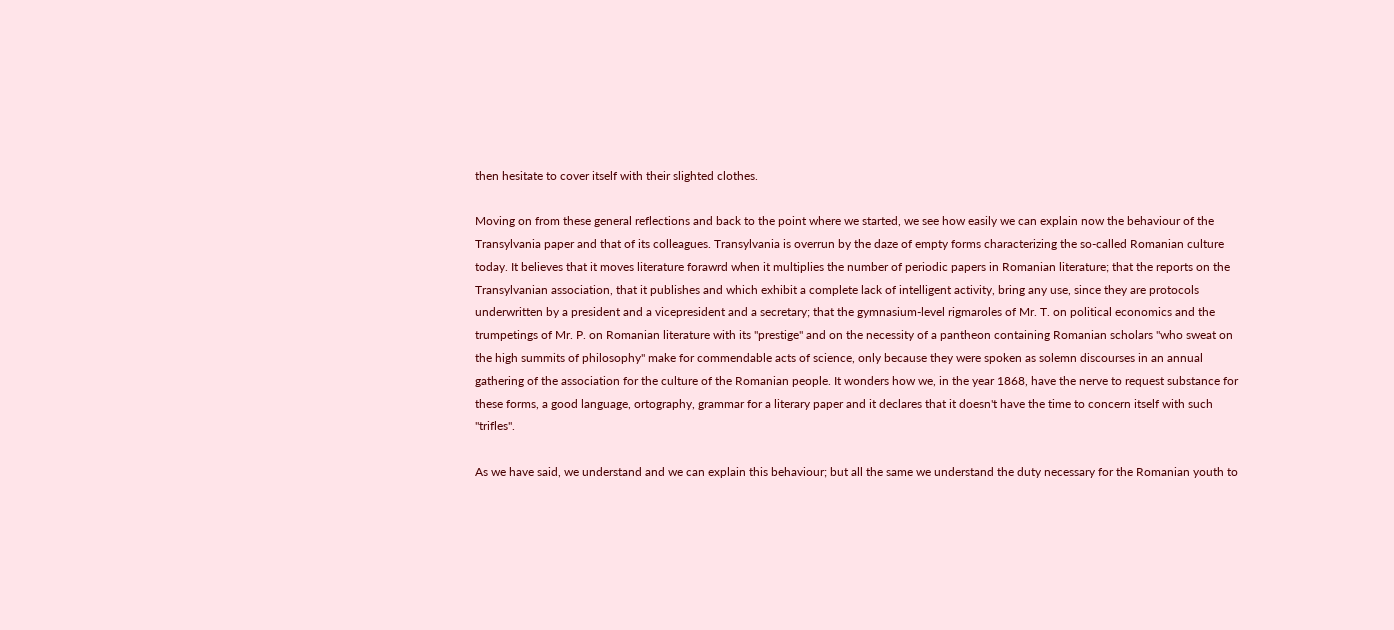then hesitate to cover itself with their slighted clothes.

Moving on from these general reflections and back to the point where we started, we see how easily we can explain now the behaviour of the Transylvania paper and that of its colleagues. Transylvania is overrun by the daze of empty forms characterizing the so-called Romanian culture today. It believes that it moves literature forawrd when it multiplies the number of periodic papers in Romanian literature; that the reports on the Transylvanian association, that it publishes and which exhibit a complete lack of intelligent activity, bring any use, since they are protocols underwritten by a president and a vicepresident and a secretary; that the gymnasium-level rigmaroles of Mr. T. on political economics and the trumpetings of Mr. P. on Romanian literature with its "prestige" and on the necessity of a pantheon containing Romanian scholars "who sweat on the high summits of philosophy" make for commendable acts of science, only because they were spoken as solemn discourses in an annual gathering of the association for the culture of the Romanian people. It wonders how we, in the year 1868, have the nerve to request substance for these forms, a good language, ortography, grammar for a literary paper and it declares that it doesn't have the time to concern itself with such "trifles".

As we have said, we understand and we can explain this behaviour; but all the same we understand the duty necessary for the Romanian youth to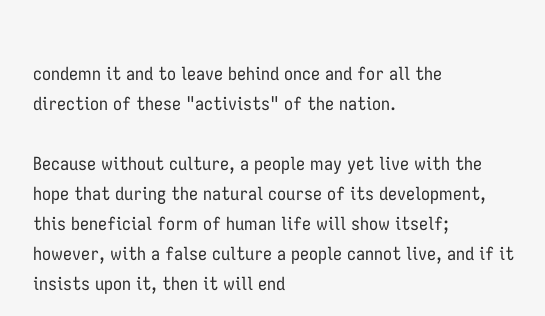condemn it and to leave behind once and for all the direction of these "activists" of the nation.

Because without culture, a people may yet live with the hope that during the natural course of its development, this beneficial form of human life will show itself; however, with a false culture a people cannot live, and if it insists upon it, then it will end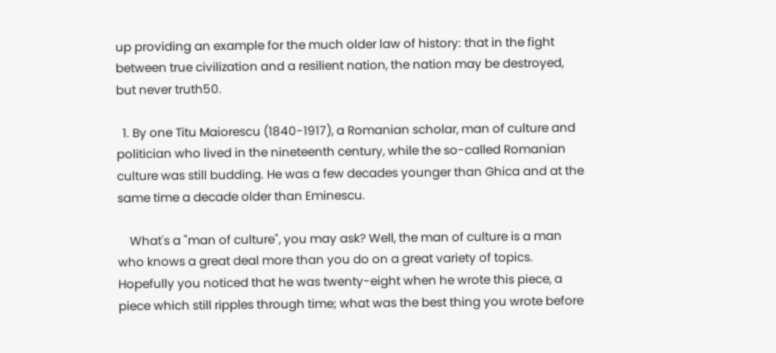up providing an example for the much older law of history: that in the fight between true civilization and a resilient nation, the nation may be destroyed, but never truth50.

  1. By one Titu Maiorescu (1840-1917), a Romanian scholar, man of culture and politician who lived in the nineteenth century, while the so-called Romanian culture was still budding. He was a few decades younger than Ghica and at the same time a decade older than Eminescu.

    What's a "man of culture", you may ask? Well, the man of culture is a man who knows a great deal more than you do on a great variety of topics. Hopefully you noticed that he was twenty-eight when he wrote this piece, a piece which still ripples through time; what was the best thing you wrote before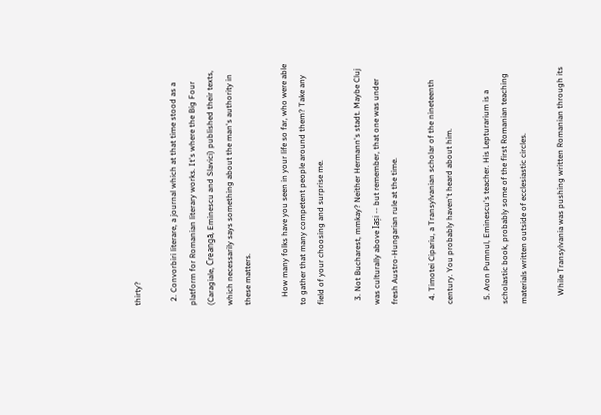thirty?

  2. Convorbiri literare, a journal which at that time stood as a platform for Romanian literary works. It's where the Big Four (Caragiale, Creangă, Eminescu and Slavici) published their texts, which necessarily says something about the man's authority in these matters.

    How many folks have you seen in your life so far, who were able to gather that many competent people around them? Take any field of your choosing and surprise me.

  3. Not Bucharest, mmkay? Neither Hermann's stadt. Maybe Cluj was culturally above Iași -- but remember, that one was under fresh Austro-Hungarian rule at the time.

  4. Timotei Cipariu, a Transylvanian scholar of the nineteenth century. You probably haven't heard about him.

  5. Aron Pumnul, Eminescu's teacher. His Lepturarium is a scholastic book, probably some of the first Romanian teaching materials written outside of ecclesiastic circles.

    While Transylvania was pushing written Romanian through its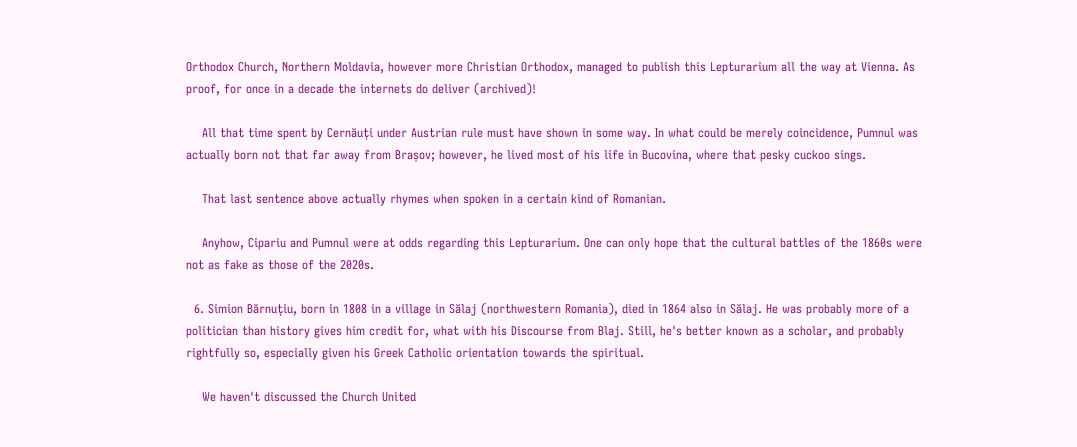Orthodox Church, Northern Moldavia, however more Christian Orthodox, managed to publish this Lepturarium all the way at Vienna. As proof, for once in a decade the internets do deliver (archived)!

    All that time spent by Cernăuți under Austrian rule must have shown in some way. In what could be merely coincidence, Pumnul was actually born not that far away from Brașov; however, he lived most of his life in Bucovina, where that pesky cuckoo sings.

    That last sentence above actually rhymes when spoken in a certain kind of Romanian.

    Anyhow, Cipariu and Pumnul were at odds regarding this Lepturarium. One can only hope that the cultural battles of the 1860s were not as fake as those of the 2020s.

  6. Simion Bărnuțiu, born in 1808 in a village in Sălaj (northwestern Romania), died in 1864 also in Sălaj. He was probably more of a politician than history gives him credit for, what with his Discourse from Blaj. Still, he's better known as a scholar, and probably rightfully so, especially given his Greek Catholic orientation towards the spiritual.

    We haven't discussed the Church United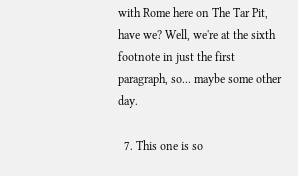with Rome here on The Tar Pit, have we? Well, we're at the sixth footnote in just the first paragraph, so... maybe some other day.

  7. This one is so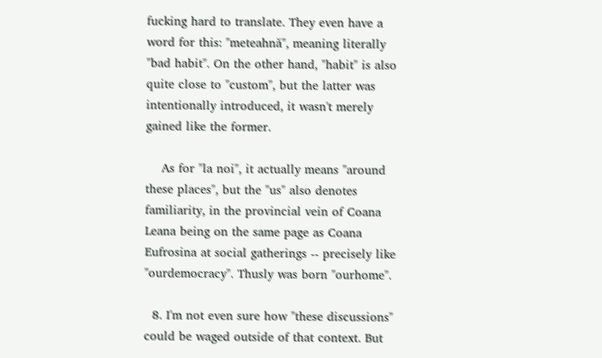fucking hard to translate. They even have a word for this: "meteahnă", meaning literally "bad habit". On the other hand, "habit" is also quite close to "custom", but the latter was intentionally introduced, it wasn't merely gained like the former.

    As for "la noi", it actually means "around these places", but the "us" also denotes familiarity, in the provincial vein of Coana Leana being on the same page as Coana Eufrosina at social gatherings -- precisely like "ourdemocracy". Thusly was born "ourhome".

  8. I'm not even sure how "these discussions" could be waged outside of that context. But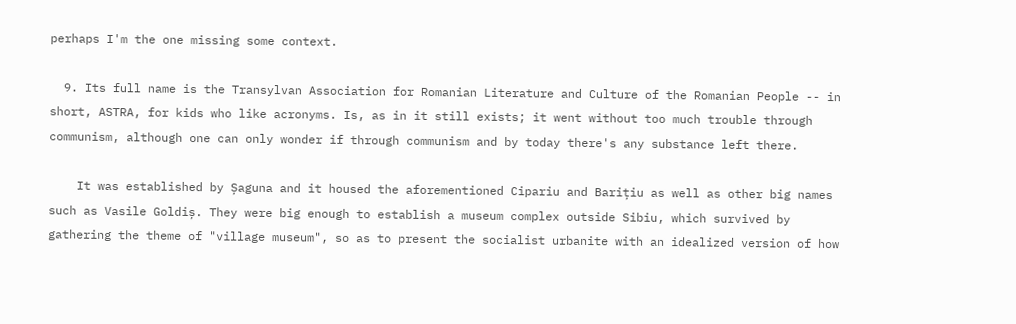perhaps I'm the one missing some context.

  9. Its full name is the Transylvan Association for Romanian Literature and Culture of the Romanian People -- in short, ASTRA, for kids who like acronyms. Is, as in it still exists; it went without too much trouble through communism, although one can only wonder if through communism and by today there's any substance left there.

    It was established by Șaguna and it housed the aforementioned Cipariu and Barițiu as well as other big names such as Vasile Goldiș. They were big enough to establish a museum complex outside Sibiu, which survived by gathering the theme of "village museum", so as to present the socialist urbanite with an idealized version of how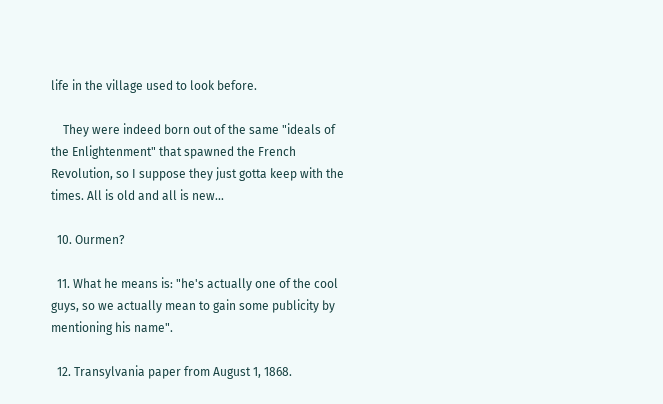life in the village used to look before.

    They were indeed born out of the same "ideals of the Enlightenment" that spawned the French Revolution, so I suppose they just gotta keep with the times. All is old and all is new...

  10. Ourmen?

  11. What he means is: "he's actually one of the cool guys, so we actually mean to gain some publicity by mentioning his name".

  12. Transylvania paper from August 1, 1868.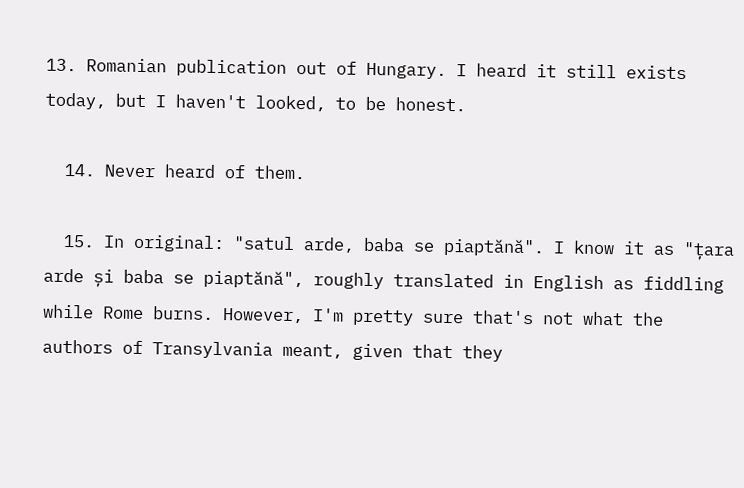13. Romanian publication out of Hungary. I heard it still exists today, but I haven't looked, to be honest.

  14. Never heard of them.

  15. In original: "satul arde, baba se piaptănă". I know it as "țara arde și baba se piaptănă", roughly translated in English as fiddling while Rome burns. However, I'm pretty sure that's not what the authors of Transylvania meant, given that they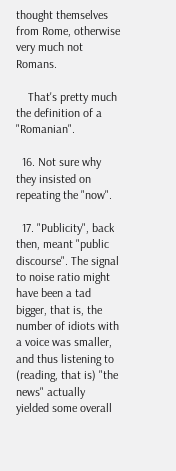thought themselves from Rome, otherwise very much not Romans.

    That's pretty much the definition of a "Romanian".

  16. Not sure why they insisted on repeating the "now".

  17. "Publicity", back then, meant "public discourse". The signal to noise ratio might have been a tad bigger, that is, the number of idiots with a voice was smaller, and thus listening to (reading, that is) "the news" actually yielded some overall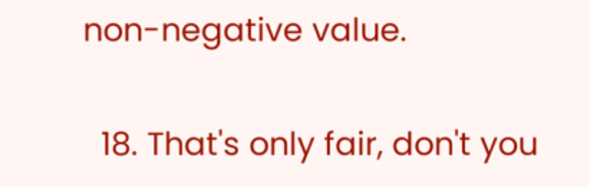non-negative value.

  18. That's only fair, don't you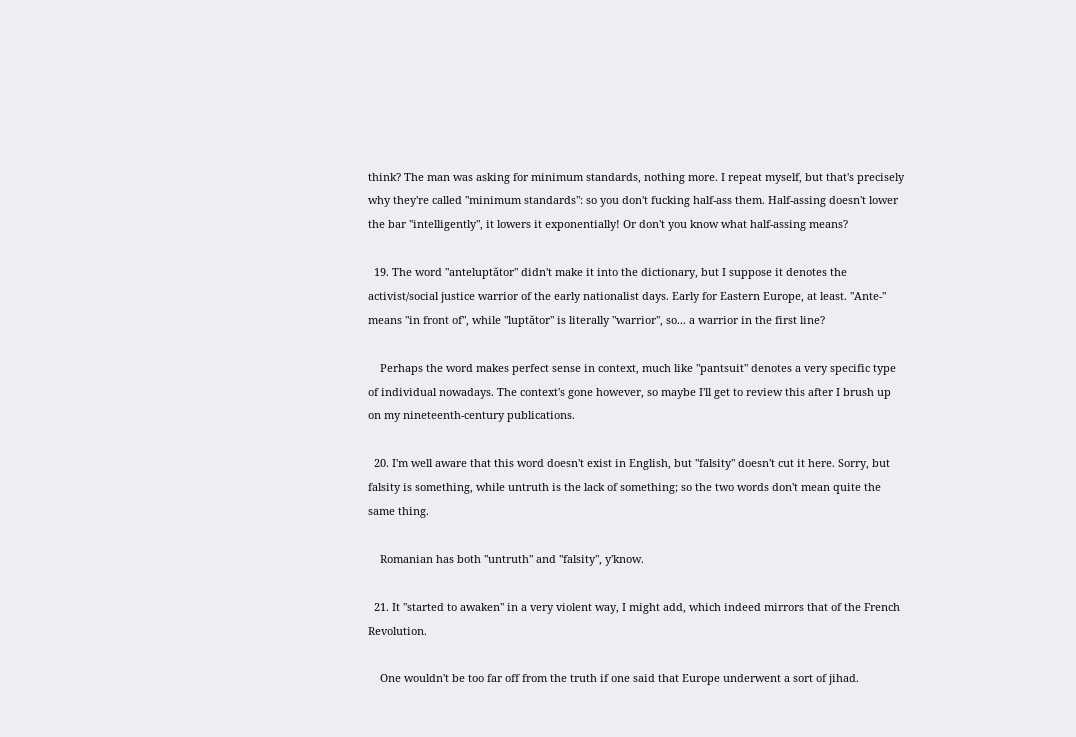think? The man was asking for minimum standards, nothing more. I repeat myself, but that's precisely why they're called "minimum standards": so you don't fucking half-ass them. Half-assing doesn't lower the bar "intelligently", it lowers it exponentially! Or don't you know what half-assing means?

  19. The word "anteluptător" didn't make it into the dictionary, but I suppose it denotes the activist/social justice warrior of the early nationalist days. Early for Eastern Europe, at least. "Ante-" means "in front of", while "luptător" is literally "warrior", so... a warrior in the first line?

    Perhaps the word makes perfect sense in context, much like "pantsuit" denotes a very specific type of individual nowadays. The context's gone however, so maybe I'll get to review this after I brush up on my nineteenth-century publications.

  20. I'm well aware that this word doesn't exist in English, but "falsity" doesn't cut it here. Sorry, but falsity is something, while untruth is the lack of something; so the two words don't mean quite the same thing.

    Romanian has both "untruth" and "falsity", y'know.

  21. It "started to awaken" in a very violent way, I might add, which indeed mirrors that of the French Revolution.

    One wouldn't be too far off from the truth if one said that Europe underwent a sort of jihad.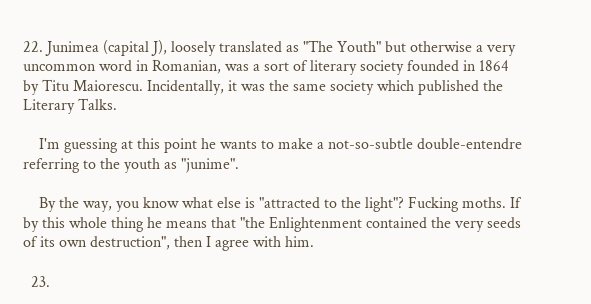22. Junimea (capital J), loosely translated as "The Youth" but otherwise a very uncommon word in Romanian, was a sort of literary society founded in 1864 by Titu Maiorescu. Incidentally, it was the same society which published the Literary Talks.

    I'm guessing at this point he wants to make a not-so-subtle double-entendre referring to the youth as "junime".

    By the way, you know what else is "attracted to the light"? Fucking moths. If by this whole thing he means that "the Enlightenment contained the very seeds of its own destruction", then I agree with him.

  23.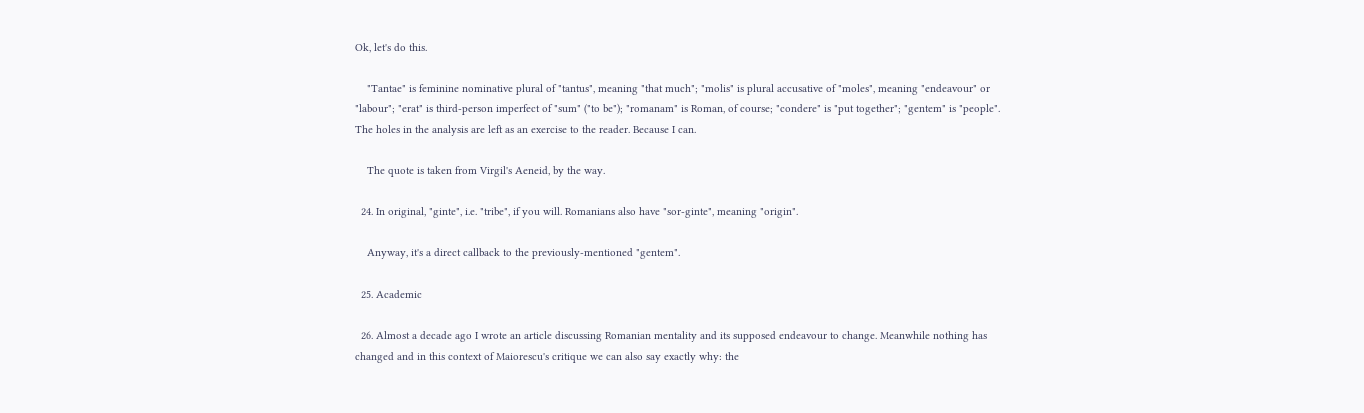Ok, let's do this.

    "Tantae" is feminine nominative plural of "tantus", meaning "that much"; "molis" is plural accusative of "moles", meaning "endeavour" or "labour"; "erat" is third-person imperfect of "sum" ("to be"); "romanam" is Roman, of course; "condere" is "put together"; "gentem" is "people". The holes in the analysis are left as an exercise to the reader. Because I can.

    The quote is taken from Virgil's Aeneid, by the way.

  24. In original, "ginte", i.e. "tribe", if you will. Romanians also have "sor-ginte", meaning "origin".

    Anyway, it's a direct callback to the previously-mentioned "gentem".

  25. Academic

  26. Almost a decade ago I wrote an article discussing Romanian mentality and its supposed endeavour to change. Meanwhile nothing has changed and in this context of Maiorescu's critique we can also say exactly why: the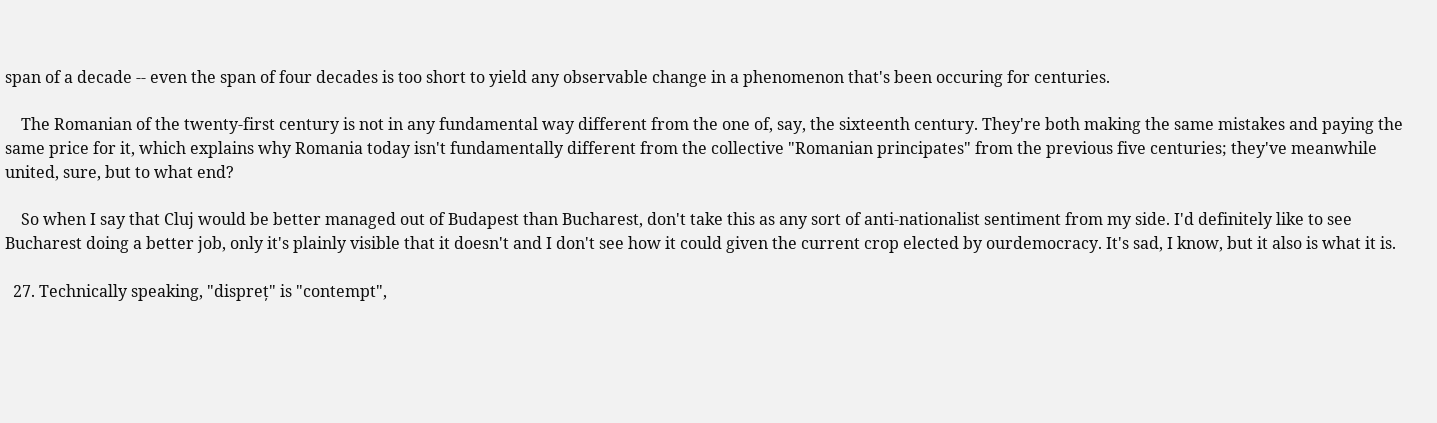span of a decade -- even the span of four decades is too short to yield any observable change in a phenomenon that's been occuring for centuries.

    The Romanian of the twenty-first century is not in any fundamental way different from the one of, say, the sixteenth century. They're both making the same mistakes and paying the same price for it, which explains why Romania today isn't fundamentally different from the collective "Romanian principates" from the previous five centuries; they've meanwhile united, sure, but to what end?

    So when I say that Cluj would be better managed out of Budapest than Bucharest, don't take this as any sort of anti-nationalist sentiment from my side. I'd definitely like to see Bucharest doing a better job, only it's plainly visible that it doesn't and I don't see how it could given the current crop elected by ourdemocracy. It's sad, I know, but it also is what it is.

  27. Technically speaking, "dispreț" is "contempt",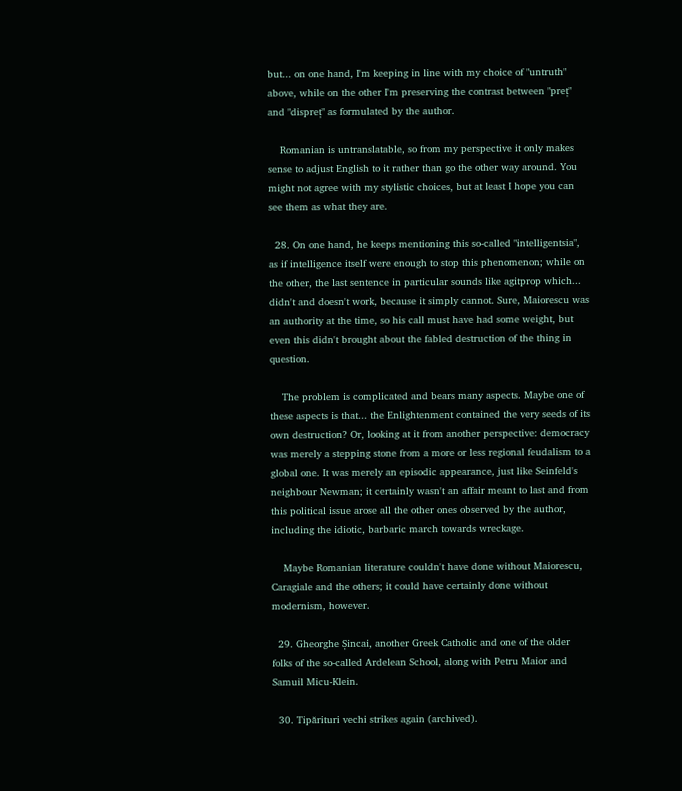but... on one hand, I'm keeping in line with my choice of "untruth" above, while on the other I'm preserving the contrast between "preț" and "dispreț" as formulated by the author.

    Romanian is untranslatable, so from my perspective it only makes sense to adjust English to it rather than go the other way around. You might not agree with my stylistic choices, but at least I hope you can see them as what they are.

  28. On one hand, he keeps mentioning this so-called "intelligentsia", as if intelligence itself were enough to stop this phenomenon; while on the other, the last sentence in particular sounds like agitprop which... didn't and doesn't work, because it simply cannot. Sure, Maiorescu was an authority at the time, so his call must have had some weight, but even this didn't brought about the fabled destruction of the thing in question.

    The problem is complicated and bears many aspects. Maybe one of these aspects is that... the Enlightenment contained the very seeds of its own destruction? Or, looking at it from another perspective: democracy was merely a stepping stone from a more or less regional feudalism to a global one. It was merely an episodic appearance, just like Seinfeld's neighbour Newman; it certainly wasn't an affair meant to last and from this political issue arose all the other ones observed by the author, including the idiotic, barbaric march towards wreckage.

    Maybe Romanian literature couldn't have done without Maiorescu, Caragiale and the others; it could have certainly done without modernism, however.

  29. Gheorghe Șincai, another Greek Catholic and one of the older folks of the so-called Ardelean School, along with Petru Maior and Samuil Micu-Klein.

  30. Tipărituri vechi strikes again (archived).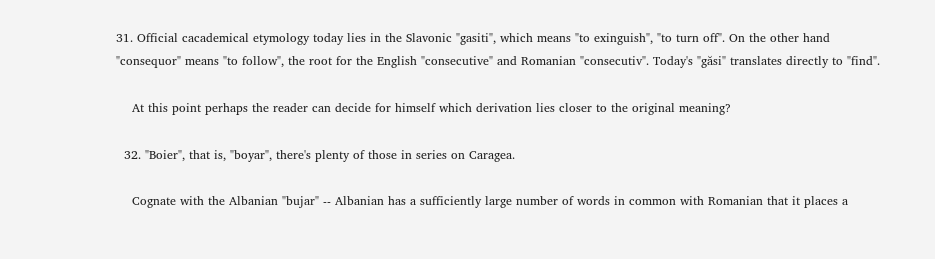31. Official cacademical etymology today lies in the Slavonic "gasiti", which means "to exinguish", "to turn off". On the other hand "consequor" means "to follow", the root for the English "consecutive" and Romanian "consecutiv". Today's "găsi" translates directly to "find".

    At this point perhaps the reader can decide for himself which derivation lies closer to the original meaning?

  32. "Boier", that is, "boyar", there's plenty of those in series on Caragea.

    Cognate with the Albanian "bujar" -- Albanian has a sufficiently large number of words in common with Romanian that it places a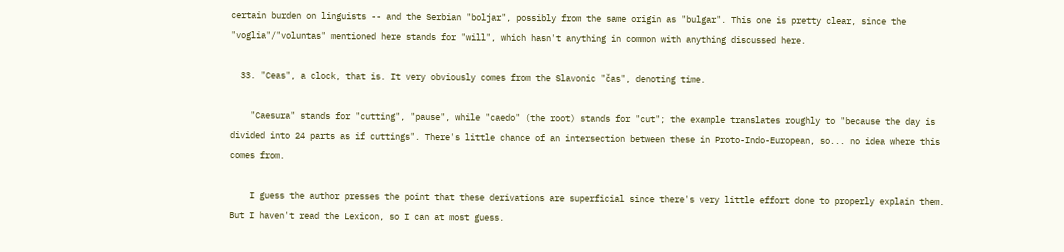certain burden on linguists -- and the Serbian "boljar", possibly from the same origin as "bulgar". This one is pretty clear, since the "voglia"/"voluntas" mentioned here stands for "will", which hasn't anything in common with anything discussed here.

  33. "Ceas", a clock, that is. It very obviously comes from the Slavonic "čas", denoting time.

    "Caesura" stands for "cutting", "pause", while "caedo" (the root) stands for "cut"; the example translates roughly to "because the day is divided into 24 parts as if cuttings". There's little chance of an intersection between these in Proto-Indo-European, so... no idea where this comes from.

    I guess the author presses the point that these derivations are superficial since there's very little effort done to properly explain them. But I haven't read the Lexicon, so I can at most guess.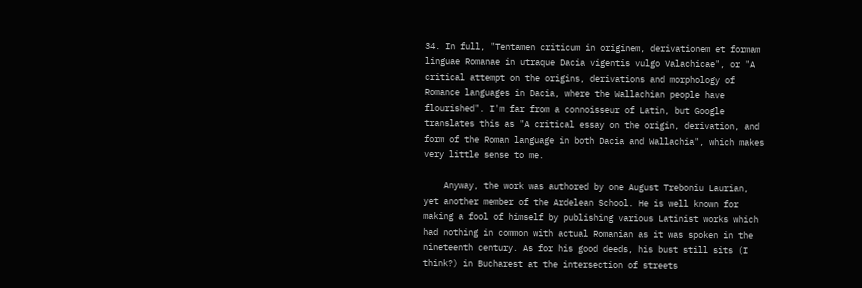34. In full, "Tentamen criticum in originem, derivationem et formam linguae Romanae in utraque Dacia vigentis vulgo Valachicae", or "A critical attempt on the origins, derivations and morphology of Romance languages in Dacia, where the Wallachian people have flourished". I'm far from a connoisseur of Latin, but Google translates this as "A critical essay on the origin, derivation, and form of the Roman language in both Dacia and Wallachia", which makes very little sense to me.

    Anyway, the work was authored by one August Treboniu Laurian, yet another member of the Ardelean School. He is well known for making a fool of himself by publishing various Latinist works which had nothing in common with actual Romanian as it was spoken in the nineteenth century. As for his good deeds, his bust still sits (I think?) in Bucharest at the intersection of streets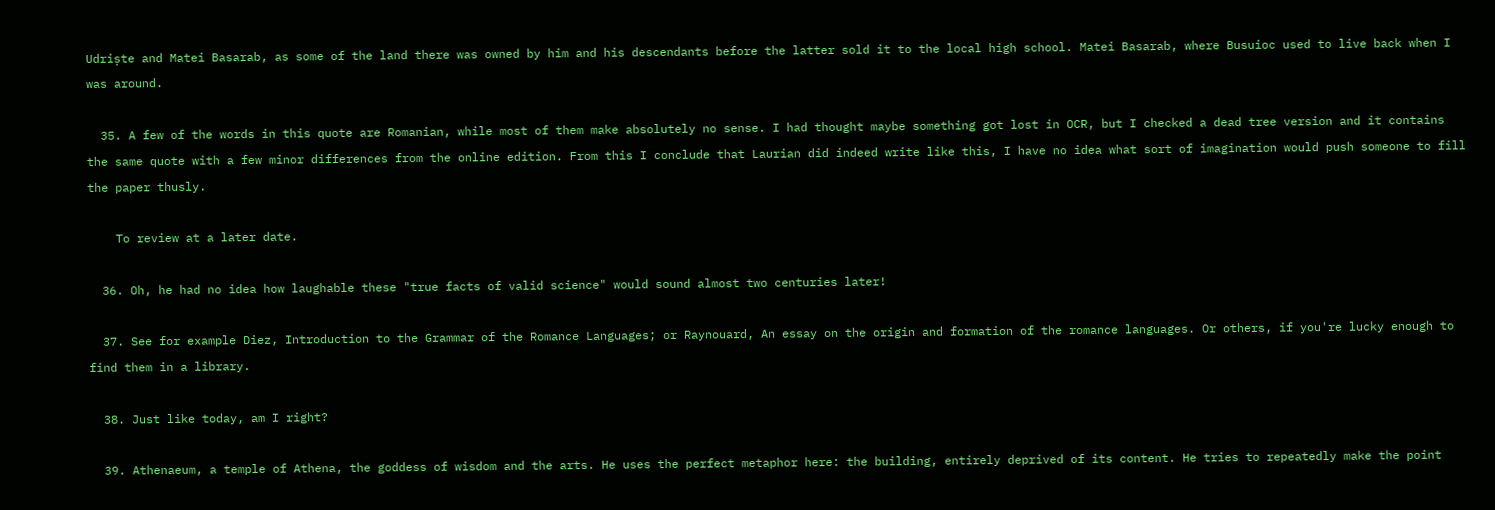Udriște and Matei Basarab, as some of the land there was owned by him and his descendants before the latter sold it to the local high school. Matei Basarab, where Busuioc used to live back when I was around.

  35. A few of the words in this quote are Romanian, while most of them make absolutely no sense. I had thought maybe something got lost in OCR, but I checked a dead tree version and it contains the same quote with a few minor differences from the online edition. From this I conclude that Laurian did indeed write like this, I have no idea what sort of imagination would push someone to fill the paper thusly.

    To review at a later date.

  36. Oh, he had no idea how laughable these "true facts of valid science" would sound almost two centuries later!

  37. See for example Diez, Introduction to the Grammar of the Romance Languages; or Raynouard, An essay on the origin and formation of the romance languages. Or others, if you're lucky enough to find them in a library.

  38. Just like today, am I right?

  39. Athenaeum, a temple of Athena, the goddess of wisdom and the arts. He uses the perfect metaphor here: the building, entirely deprived of its content. He tries to repeatedly make the point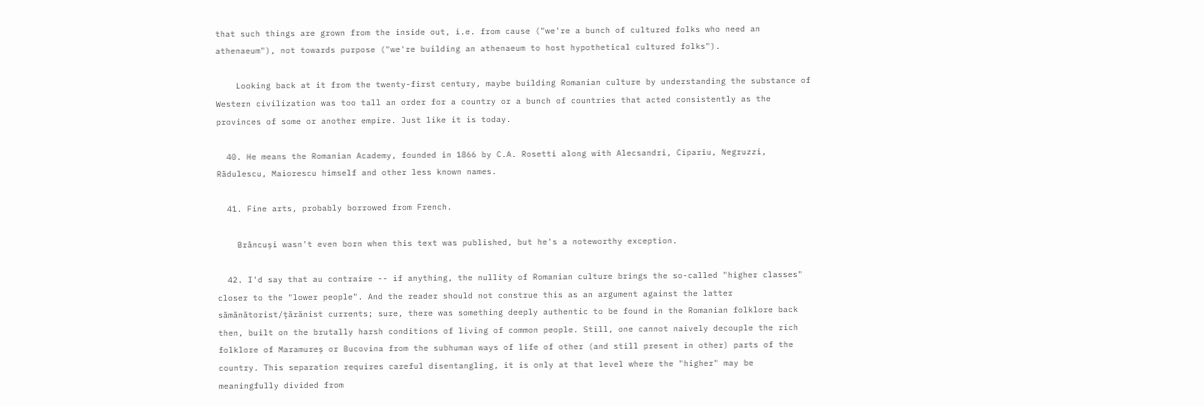that such things are grown from the inside out, i.e. from cause ("we're a bunch of cultured folks who need an athenaeum"), not towards purpose ("we're building an athenaeum to host hypothetical cultured folks").

    Looking back at it from the twenty-first century, maybe building Romanian culture by understanding the substance of Western civilization was too tall an order for a country or a bunch of countries that acted consistently as the provinces of some or another empire. Just like it is today.

  40. He means the Romanian Academy, founded in 1866 by C.A. Rosetti along with Alecsandri, Cipariu, Negruzzi, Rădulescu, Maiorescu himself and other less known names.

  41. Fine arts, probably borrowed from French.

    Brâncuși wasn't even born when this text was published, but he's a noteworthy exception.

  42. I'd say that au contraire -- if anything, the nullity of Romanian culture brings the so-called "higher classes" closer to the "lower people". And the reader should not construe this as an argument against the latter sămănătorist/țărănist currents; sure, there was something deeply authentic to be found in the Romanian folklore back then, built on the brutally harsh conditions of living of common people. Still, one cannot naively decouple the rich folklore of Maramureș or Bucovina from the subhuman ways of life of other (and still present in other) parts of the country. This separation requires careful disentangling, it is only at that level where the "higher" may be meaningfully divided from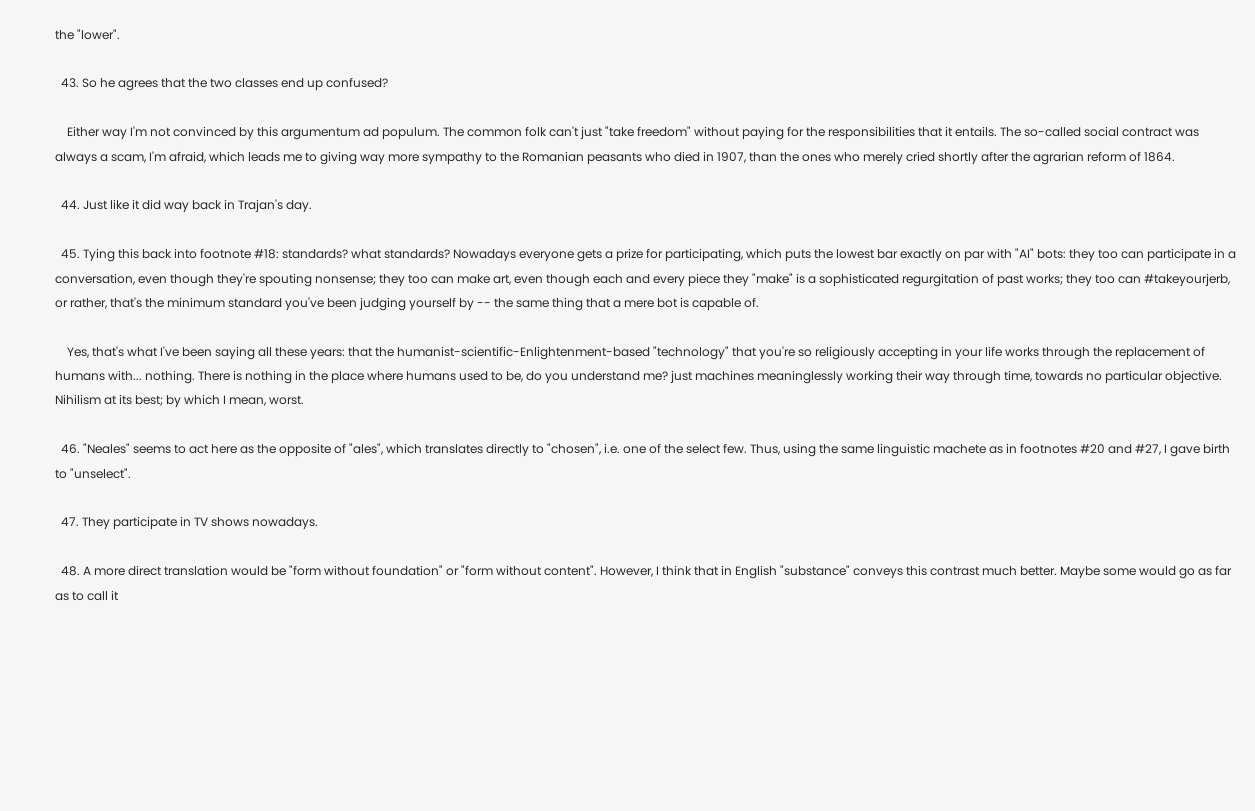the "lower".

  43. So he agrees that the two classes end up confused?

    Either way I'm not convinced by this argumentum ad populum. The common folk can't just "take freedom" without paying for the responsibilities that it entails. The so-called social contract was always a scam, I'm afraid, which leads me to giving way more sympathy to the Romanian peasants who died in 1907, than the ones who merely cried shortly after the agrarian reform of 1864.

  44. Just like it did way back in Trajan's day.

  45. Tying this back into footnote #18: standards? what standards? Nowadays everyone gets a prize for participating, which puts the lowest bar exactly on par with "AI" bots: they too can participate in a conversation, even though they're spouting nonsense; they too can make art, even though each and every piece they "make" is a sophisticated regurgitation of past works; they too can #takeyourjerb, or rather, that's the minimum standard you've been judging yourself by -- the same thing that a mere bot is capable of.

    Yes, that's what I've been saying all these years: that the humanist-scientific-Enlightenment-based "technology" that you're so religiously accepting in your life works through the replacement of humans with... nothing. There is nothing in the place where humans used to be, do you understand me? just machines meaninglessly working their way through time, towards no particular objective. Nihilism at its best; by which I mean, worst.

  46. "Neales" seems to act here as the opposite of "ales", which translates directly to "chosen", i.e. one of the select few. Thus, using the same linguistic machete as in footnotes #20 and #27, I gave birth to "unselect".

  47. They participate in TV shows nowadays.

  48. A more direct translation would be "form without foundation" or "form without content". However, I think that in English "substance" conveys this contrast much better. Maybe some would go as far as to call it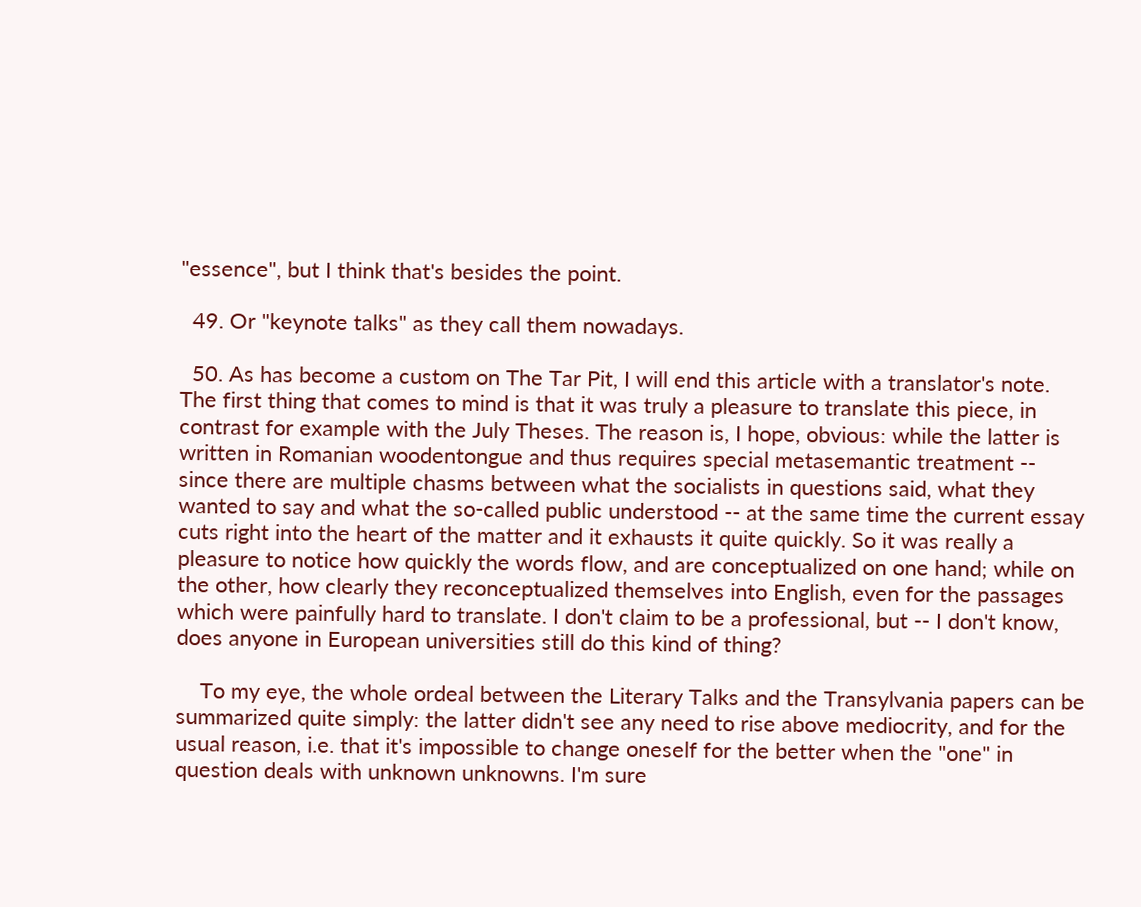"essence", but I think that's besides the point.

  49. Or "keynote talks" as they call them nowadays.

  50. As has become a custom on The Tar Pit, I will end this article with a translator's note. The first thing that comes to mind is that it was truly a pleasure to translate this piece, in contrast for example with the July Theses. The reason is, I hope, obvious: while the latter is written in Romanian woodentongue and thus requires special metasemantic treatment -- since there are multiple chasms between what the socialists in questions said, what they wanted to say and what the so-called public understood -- at the same time the current essay cuts right into the heart of the matter and it exhausts it quite quickly. So it was really a pleasure to notice how quickly the words flow, and are conceptualized on one hand; while on the other, how clearly they reconceptualized themselves into English, even for the passages which were painfully hard to translate. I don't claim to be a professional, but -- I don't know, does anyone in European universities still do this kind of thing?

    To my eye, the whole ordeal between the Literary Talks and the Transylvania papers can be summarized quite simply: the latter didn't see any need to rise above mediocrity, and for the usual reason, i.e. that it's impossible to change oneself for the better when the "one" in question deals with unknown unknowns. I'm sure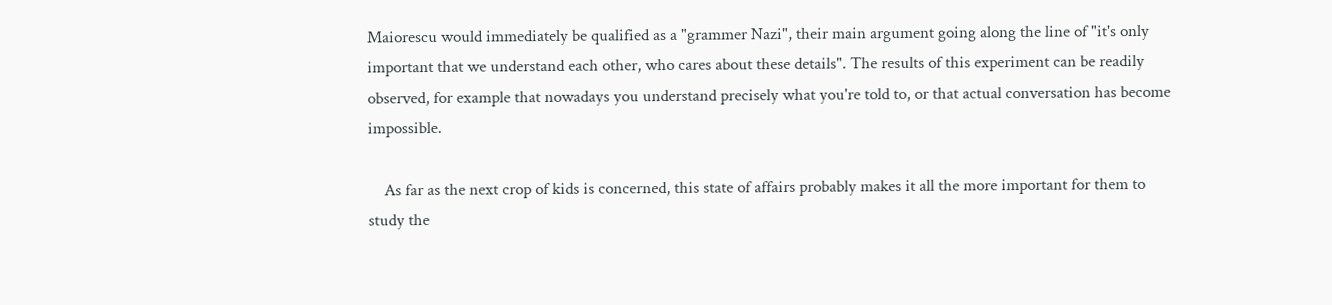Maiorescu would immediately be qualified as a "grammer Nazi", their main argument going along the line of "it's only important that we understand each other, who cares about these details". The results of this experiment can be readily observed, for example that nowadays you understand precisely what you're told to, or that actual conversation has become impossible.

    As far as the next crop of kids is concerned, this state of affairs probably makes it all the more important for them to study the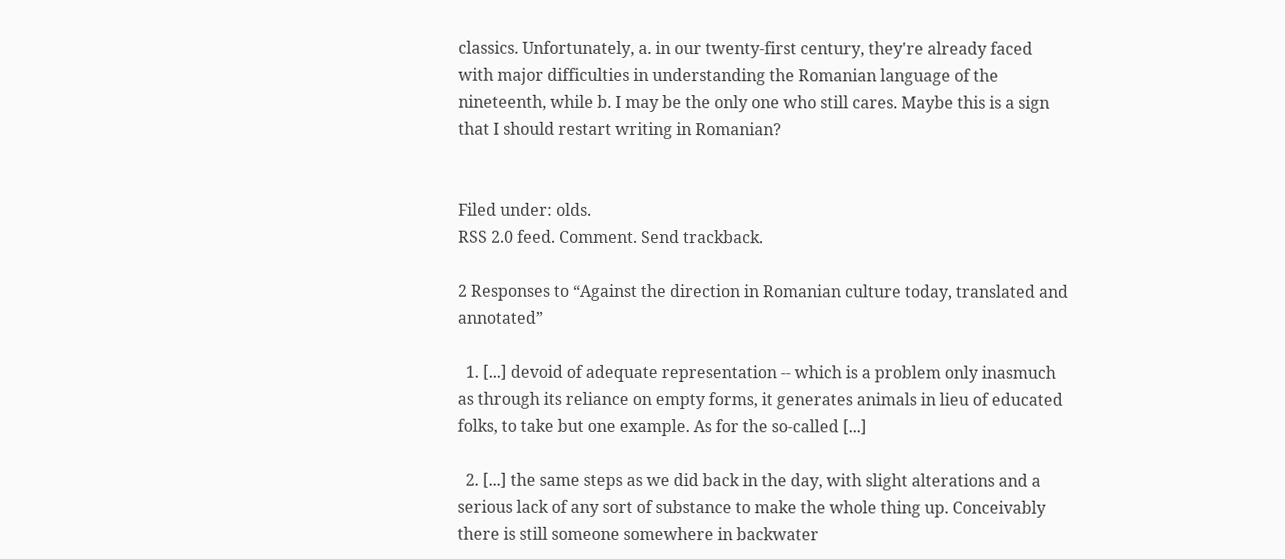classics. Unfortunately, a. in our twenty-first century, they're already faced with major difficulties in understanding the Romanian language of the nineteenth, while b. I may be the only one who still cares. Maybe this is a sign that I should restart writing in Romanian?


Filed under: olds.
RSS 2.0 feed. Comment. Send trackback.

2 Responses to “Against the direction in Romanian culture today, translated and annotated”

  1. [...] devoid of adequate representation -- which is a problem only inasmuch as through its reliance on empty forms, it generates animals in lieu of educated folks, to take but one example. As for the so-called [...]

  2. [...] the same steps as we did back in the day, with slight alterations and a serious lack of any sort of substance to make the whole thing up. Conceivably there is still someone somewhere in backwater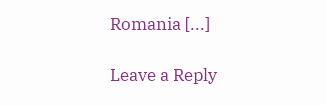Romania [...]

Leave a Reply